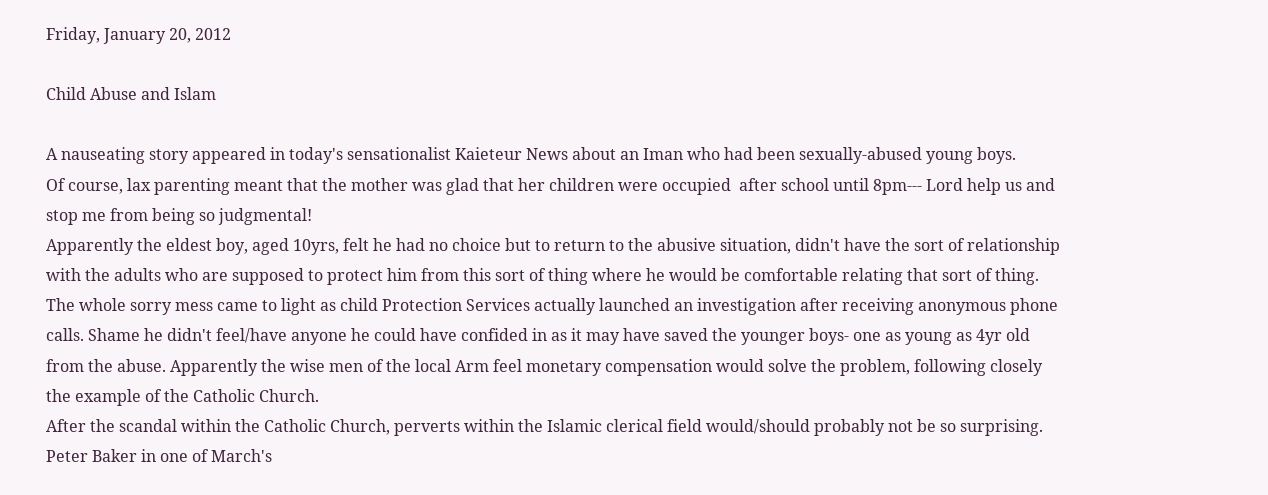Friday, January 20, 2012

Child Abuse and Islam

A nauseating story appeared in today's sensationalist Kaieteur News about an Iman who had been sexually-abused young boys.
Of course, lax parenting meant that the mother was glad that her children were occupied  after school until 8pm--- Lord help us and stop me from being so judgmental!
Apparently the eldest boy, aged 10yrs, felt he had no choice but to return to the abusive situation, didn't have the sort of relationship with the adults who are supposed to protect him from this sort of thing where he would be comfortable relating that sort of thing. The whole sorry mess came to light as child Protection Services actually launched an investigation after receiving anonymous phone calls. Shame he didn't feel/have anyone he could have confided in as it may have saved the younger boys- one as young as 4yr old from the abuse. Apparently the wise men of the local Arm feel monetary compensation would solve the problem, following closely the example of the Catholic Church.
After the scandal within the Catholic Church, perverts within the Islamic clerical field would/should probably not be so surprising. Peter Baker in one of March's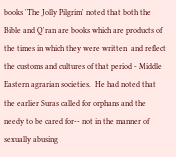books 'The Jolly Pilgrim' noted that both the Bible and Q'ran are books which are products of the times in which they were written  and reflect the customs and cultures of that period - Middle Eastern agrarian societies.  He had noted that the earlier Suras called for orphans and the needy to be cared for-- not in the manner of sexually abusing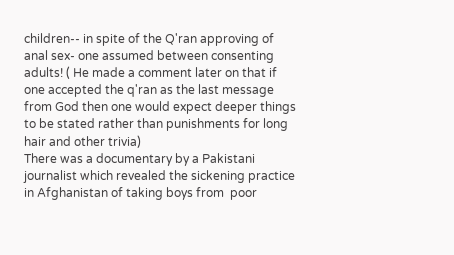children-- in spite of the Q'ran approving of anal sex- one assumed between consenting adults! ( He made a comment later on that if one accepted the q'ran as the last message from God then one would expect deeper things to be stated rather than punishments for long hair and other trivia)
There was a documentary by a Pakistani journalist which revealed the sickening practice in Afghanistan of taking boys from  poor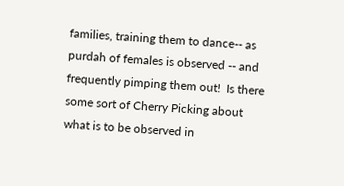families, training them to dance-- as purdah of females is observed -- and frequently pimping them out!  Is there some sort of Cherry Picking about what is to be observed in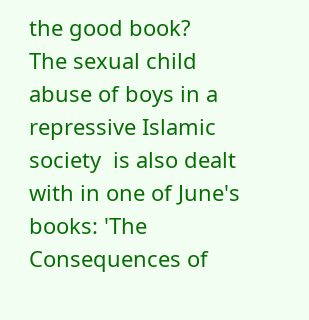the good book?
The sexual child abuse of boys in a repressive Islamic society  is also dealt with in one of June's books: 'The Consequences of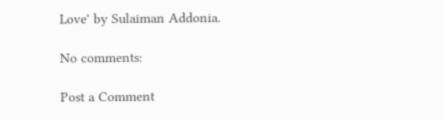Love' by Sulaiman Addonia.

No comments:

Post a Comment